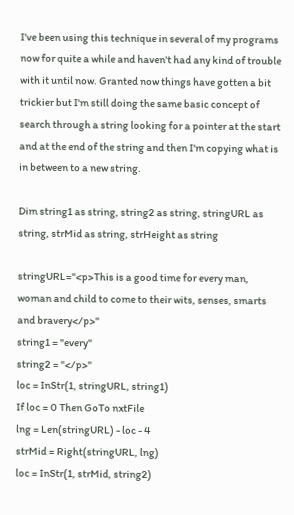I've been using this technique in several of my programs now for quite a while and haven't had any kind of trouble with it until now. Granted now things have gotten a bit trickier but I'm still doing the same basic concept of search through a string looking for a pointer at the start and at the end of the string and then I'm copying what is in between to a new string.

Dim string1 as string, string2 as string, stringURL as string, strMid as string, strHeight as string

stringURL="<p>This is a good time for every man, woman and child to come to their wits, senses, smarts and bravery</p>"
string1 = "every"
string2 = "</p>"
loc = InStr(1, stringURL, string1)
If loc = 0 Then GoTo nxtFile
lng = Len(stringURL) - loc - 4
strMid = Right(stringURL, lng)
loc = InStr(1, strMid, string2)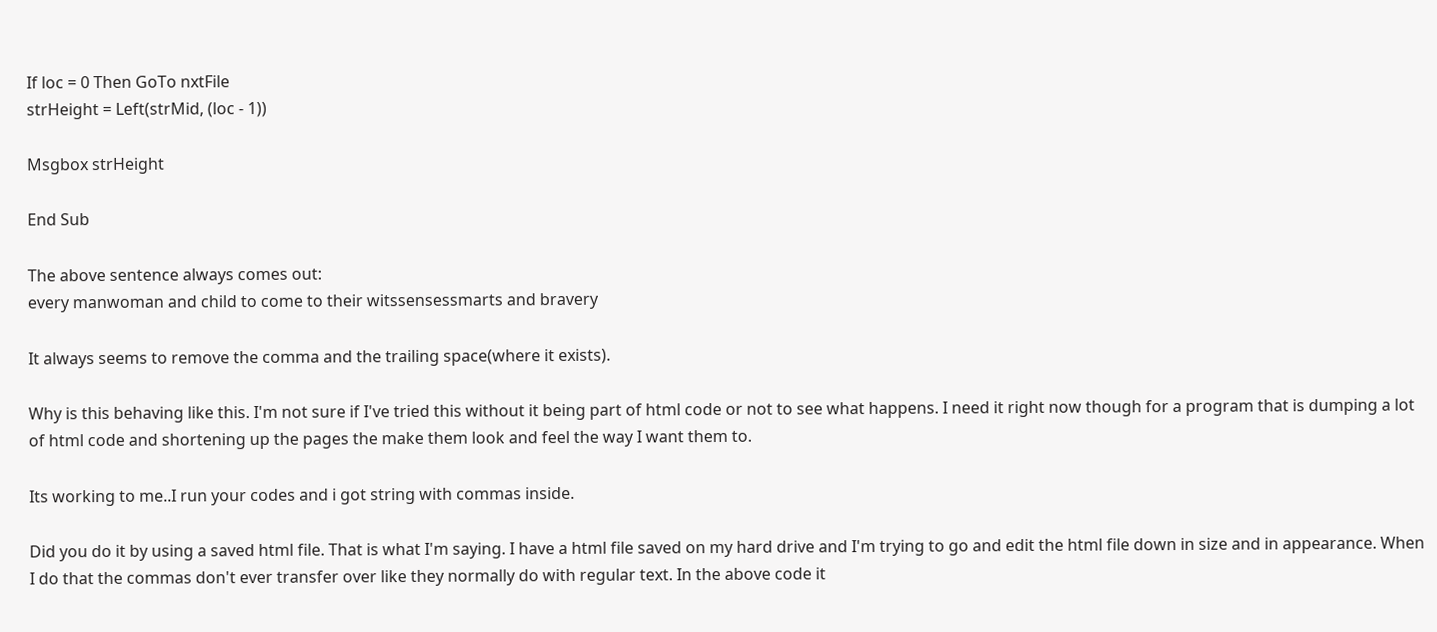If loc = 0 Then GoTo nxtFile
strHeight = Left(strMid, (loc - 1))

Msgbox strHeight

End Sub

The above sentence always comes out:
every manwoman and child to come to their witssensessmarts and bravery

It always seems to remove the comma and the trailing space(where it exists).

Why is this behaving like this. I'm not sure if I've tried this without it being part of html code or not to see what happens. I need it right now though for a program that is dumping a lot of html code and shortening up the pages the make them look and feel the way I want them to.

Its working to me..I run your codes and i got string with commas inside.

Did you do it by using a saved html file. That is what I'm saying. I have a html file saved on my hard drive and I'm trying to go and edit the html file down in size and in appearance. When I do that the commas don't ever transfer over like they normally do with regular text. In the above code it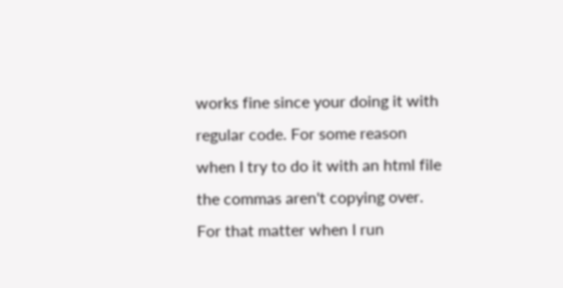works fine since your doing it with regular code. For some reason when I try to do it with an html file the commas aren't copying over. For that matter when I run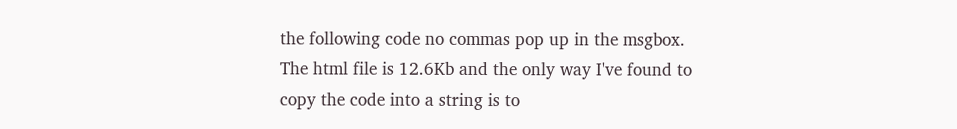the following code no commas pop up in the msgbox. The html file is 12.6Kb and the only way I've found to copy the code into a string is to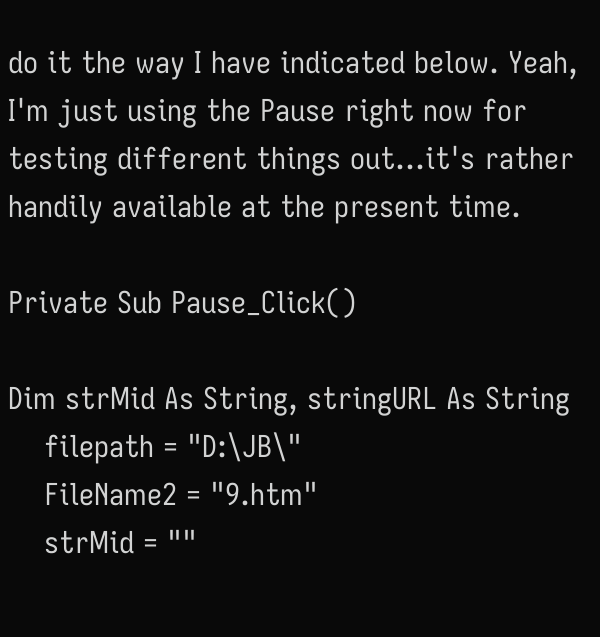do it the way I have indicated below. Yeah, I'm just using the Pause right now for testing different things out...it's rather handily available at the present time.

Private Sub Pause_Click()

Dim strMid As String, stringURL As String
    filepath = "D:\JB\"
    FileName2 = "9.htm"
    strMid = ""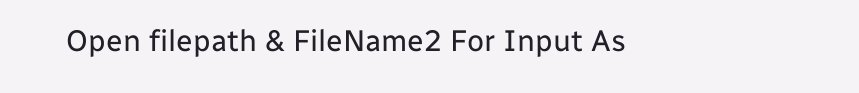Open filepath & FileName2 For Input As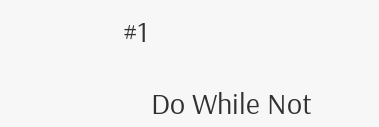#1

    Do While Not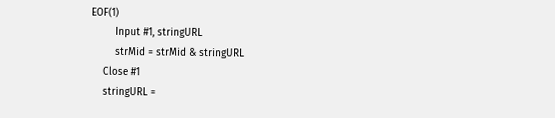EOF(1)
        Input #1, stringURL
        strMid = strMid & stringURL
    Close #1
    stringURL =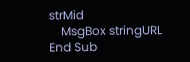strMid
    MsgBox stringURL
End Sub